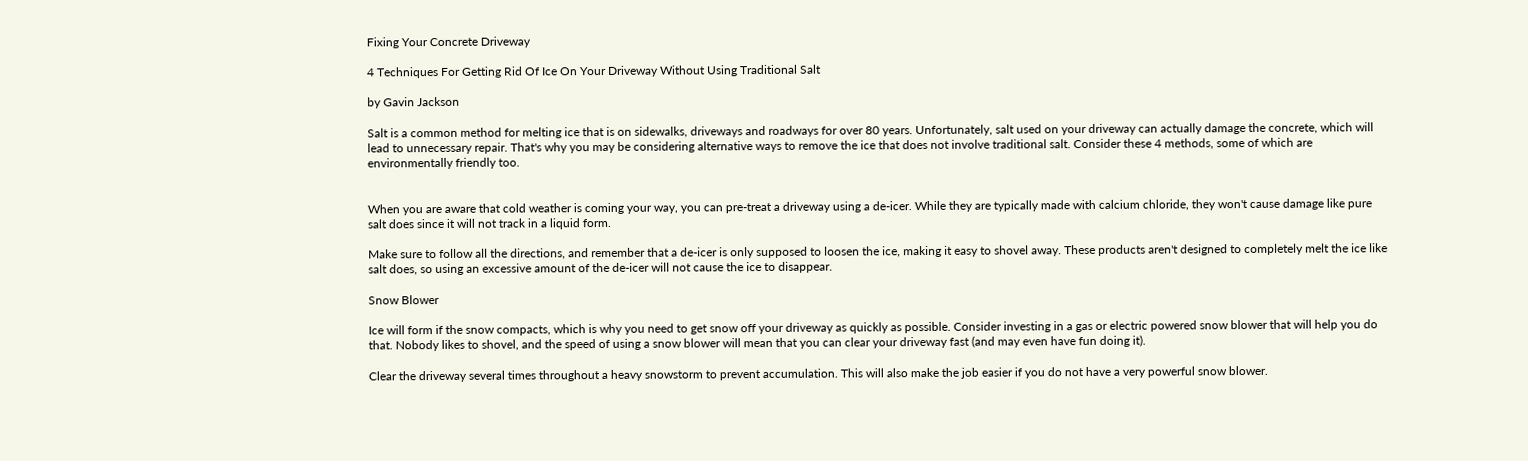Fixing Your Concrete Driveway

4 Techniques For Getting Rid Of Ice On Your Driveway Without Using Traditional Salt

by Gavin Jackson

Salt is a common method for melting ice that is on sidewalks, driveways and roadways for over 80 years. Unfortunately, salt used on your driveway can actually damage the concrete, which will lead to unnecessary repair. That's why you may be considering alternative ways to remove the ice that does not involve traditional salt. Consider these 4 methods, some of which are environmentally friendly too.


When you are aware that cold weather is coming your way, you can pre-treat a driveway using a de-icer. While they are typically made with calcium chloride, they won't cause damage like pure salt does since it will not track in a liquid form.

Make sure to follow all the directions, and remember that a de-icer is only supposed to loosen the ice, making it easy to shovel away. These products aren't designed to completely melt the ice like salt does, so using an excessive amount of the de-icer will not cause the ice to disappear.

Snow Blower

Ice will form if the snow compacts, which is why you need to get snow off your driveway as quickly as possible. Consider investing in a gas or electric powered snow blower that will help you do that. Nobody likes to shovel, and the speed of using a snow blower will mean that you can clear your driveway fast (and may even have fun doing it).

Clear the driveway several times throughout a heavy snowstorm to prevent accumulation. This will also make the job easier if you do not have a very powerful snow blower.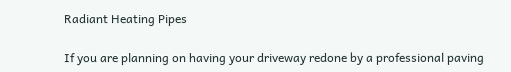Radiant Heating Pipes

If you are planning on having your driveway redone by a professional paving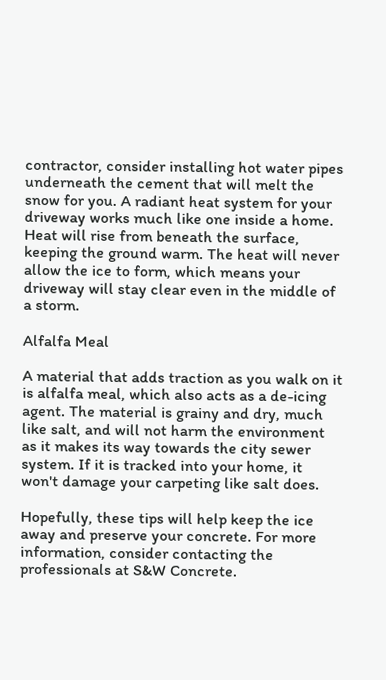contractor, consider installing hot water pipes underneath the cement that will melt the snow for you. A radiant heat system for your driveway works much like one inside a home. Heat will rise from beneath the surface, keeping the ground warm. The heat will never allow the ice to form, which means your driveway will stay clear even in the middle of a storm.

Alfalfa Meal

A material that adds traction as you walk on it is alfalfa meal, which also acts as a de-icing agent. The material is grainy and dry, much like salt, and will not harm the environment as it makes its way towards the city sewer system. If it is tracked into your home, it won't damage your carpeting like salt does.

Hopefully, these tips will help keep the ice away and preserve your concrete. For more information, consider contacting the professionals at S&W Concrete.